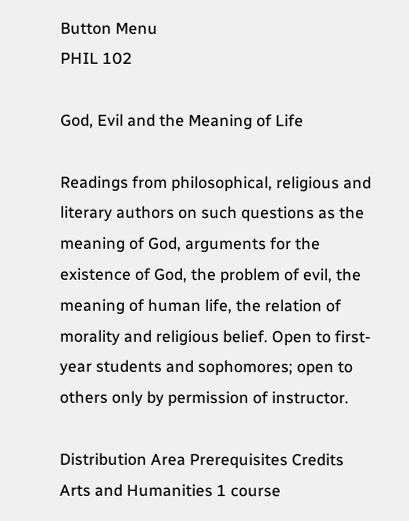Button Menu
PHIL 102

God, Evil and the Meaning of Life

Readings from philosophical, religious and literary authors on such questions as the meaning of God, arguments for the existence of God, the problem of evil, the meaning of human life, the relation of morality and religious belief. Open to first-year students and sophomores; open to others only by permission of instructor.

Distribution Area Prerequisites Credits
Arts and Humanities 1 course